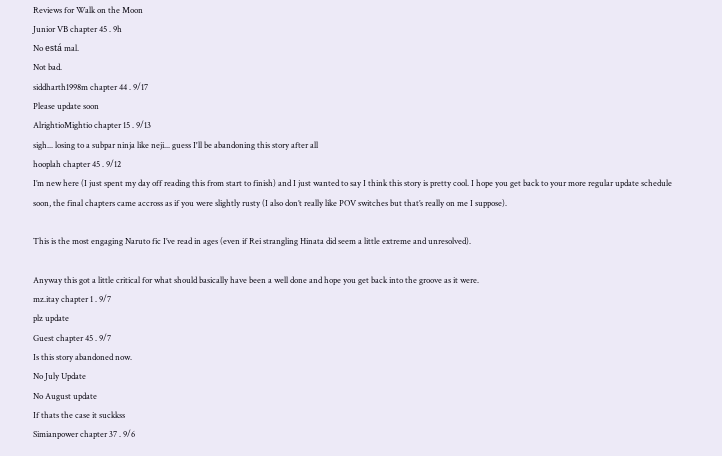Reviews for Walk on the Moon
Junior VB chapter 45 . 9h
No está mal.
Not bad.
siddharth1998m chapter 44 . 9/17
Please update soon
AlrightioMightio chapter 15 . 9/13
sigh... losing to a subpar ninja like neji... guess I'll be abandoning this story after all
hooplah chapter 45 . 9/12
I’m new here (I just spent my day off reading this from start to finish) and I just wanted to say I think this story is pretty cool. I hope you get back to your more regular update schedule soon, the final chapters came accross as if you were slightly rusty (I also don’t really like POV switches but that’s really on me I suppose).

This is the most engaging Naruto fic I’ve read in ages (even if Rei strangling Hinata did seem a little extreme and unresolved).

Anyway this got a little critical for what should basically have been a well done and hope you get back into the groove as it were.
mz.itay chapter 1 . 9/7
plz update
Guest chapter 45 . 9/7
Is this story abandoned now.
No July Update
No August update
If thats the case it suckkss
Simianpower chapter 37 . 9/6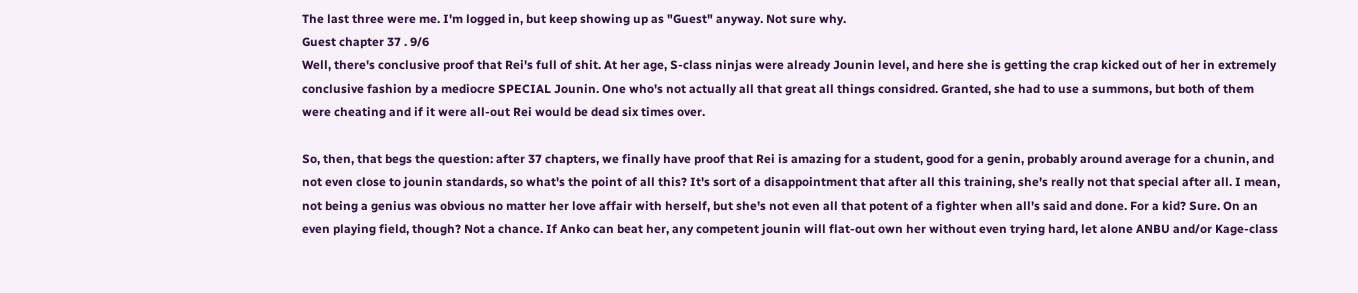The last three were me. I'm logged in, but keep showing up as "Guest" anyway. Not sure why.
Guest chapter 37 . 9/6
Well, there's conclusive proof that Rei's full of shit. At her age, S-class ninjas were already Jounin level, and here she is getting the crap kicked out of her in extremely conclusive fashion by a mediocre SPECIAL Jounin. One who's not actually all that great all things considred. Granted, she had to use a summons, but both of them were cheating and if it were all-out Rei would be dead six times over.

So, then, that begs the question: after 37 chapters, we finally have proof that Rei is amazing for a student, good for a genin, probably around average for a chunin, and not even close to jounin standards, so what's the point of all this? It's sort of a disappointment that after all this training, she's really not that special after all. I mean, not being a genius was obvious no matter her love affair with herself, but she's not even all that potent of a fighter when all's said and done. For a kid? Sure. On an even playing field, though? Not a chance. If Anko can beat her, any competent jounin will flat-out own her without even trying hard, let alone ANBU and/or Kage-class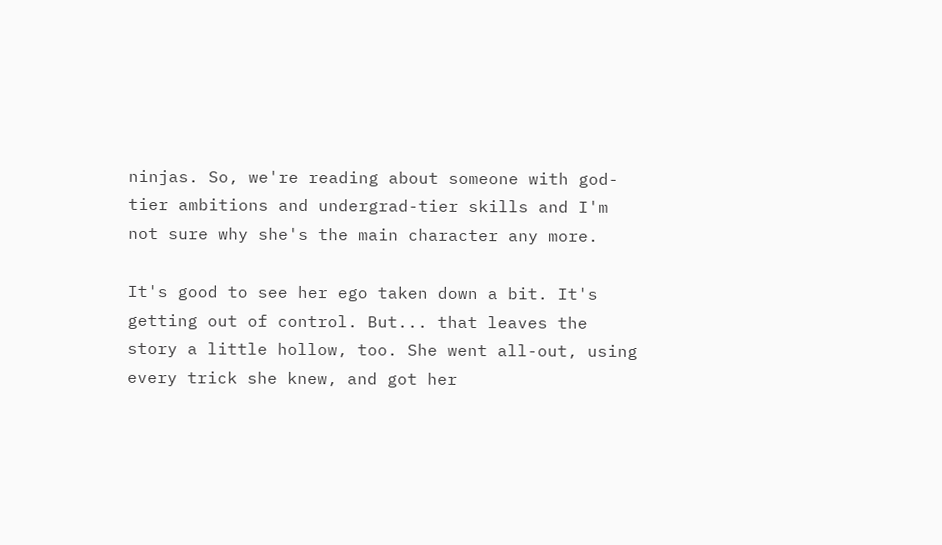ninjas. So, we're reading about someone with god-tier ambitions and undergrad-tier skills and I'm not sure why she's the main character any more.

It's good to see her ego taken down a bit. It's getting out of control. But... that leaves the story a little hollow, too. She went all-out, using every trick she knew, and got her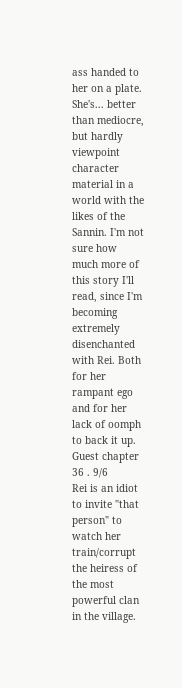ass handed to her on a plate. She's... better than mediocre, but hardly viewpoint character material in a world with the likes of the Sannin. I'm not sure how much more of this story I'll read, since I'm becoming extremely disenchanted with Rei. Both for her rampant ego and for her lack of oomph to back it up.
Guest chapter 36 . 9/6
Rei is an idiot to invite "that person" to watch her train/corrupt the heiress of the most powerful clan in the village.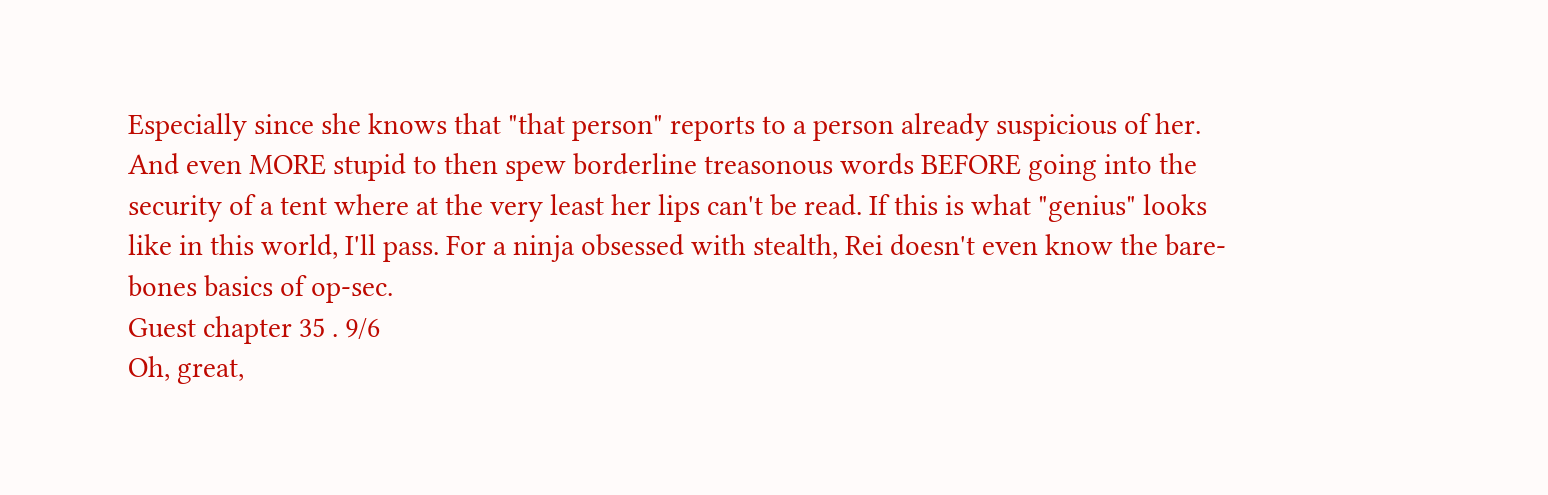Especially since she knows that "that person" reports to a person already suspicious of her. And even MORE stupid to then spew borderline treasonous words BEFORE going into the security of a tent where at the very least her lips can't be read. If this is what "genius" looks like in this world, I'll pass. For a ninja obsessed with stealth, Rei doesn't even know the bare-bones basics of op-sec.
Guest chapter 35 . 9/6
Oh, great,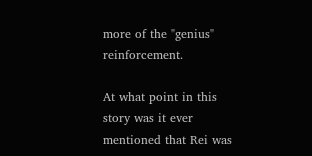more of the "genius" reinforcement.

At what point in this story was it ever mentioned that Rei was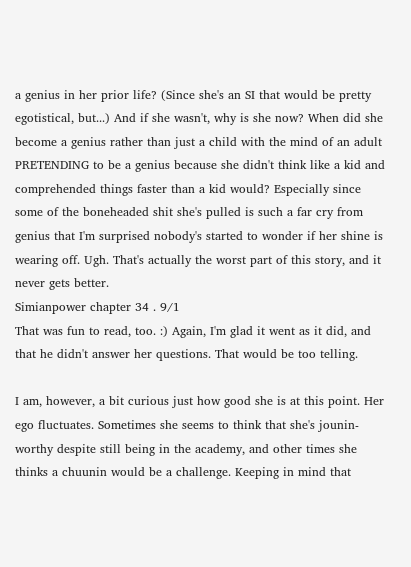a genius in her prior life? (Since she's an SI that would be pretty egotistical, but...) And if she wasn't, why is she now? When did she become a genius rather than just a child with the mind of an adult PRETENDING to be a genius because she didn't think like a kid and comprehended things faster than a kid would? Especially since some of the boneheaded shit she's pulled is such a far cry from genius that I'm surprised nobody's started to wonder if her shine is wearing off. Ugh. That's actually the worst part of this story, and it never gets better.
Simianpower chapter 34 . 9/1
That was fun to read, too. :) Again, I'm glad it went as it did, and that he didn't answer her questions. That would be too telling.

I am, however, a bit curious just how good she is at this point. Her ego fluctuates. Sometimes she seems to think that she's jounin-worthy despite still being in the academy, and other times she thinks a chuunin would be a challenge. Keeping in mind that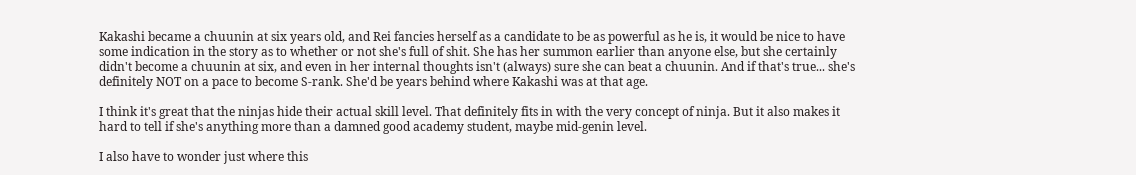Kakashi became a chuunin at six years old, and Rei fancies herself as a candidate to be as powerful as he is, it would be nice to have some indication in the story as to whether or not she's full of shit. She has her summon earlier than anyone else, but she certainly didn't become a chuunin at six, and even in her internal thoughts isn't (always) sure she can beat a chuunin. And if that's true... she's definitely NOT on a pace to become S-rank. She'd be years behind where Kakashi was at that age.

I think it's great that the ninjas hide their actual skill level. That definitely fits in with the very concept of ninja. But it also makes it hard to tell if she's anything more than a damned good academy student, maybe mid-genin level.

I also have to wonder just where this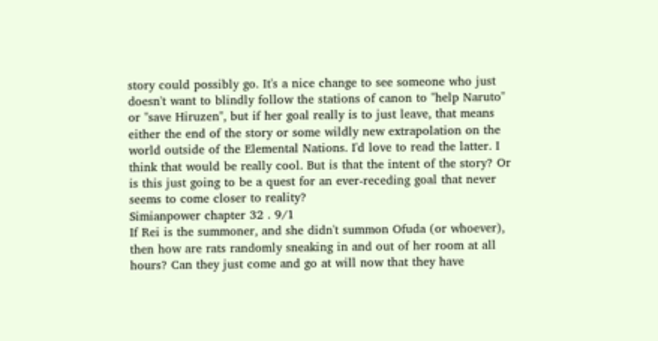story could possibly go. It's a nice change to see someone who just doesn't want to blindly follow the stations of canon to "help Naruto" or "save Hiruzen", but if her goal really is to just leave, that means either the end of the story or some wildly new extrapolation on the world outside of the Elemental Nations. I'd love to read the latter. I think that would be really cool. But is that the intent of the story? Or is this just going to be a quest for an ever-receding goal that never seems to come closer to reality?
Simianpower chapter 32 . 9/1
If Rei is the summoner, and she didn't summon Ofuda (or whoever), then how are rats randomly sneaking in and out of her room at all hours? Can they just come and go at will now that they have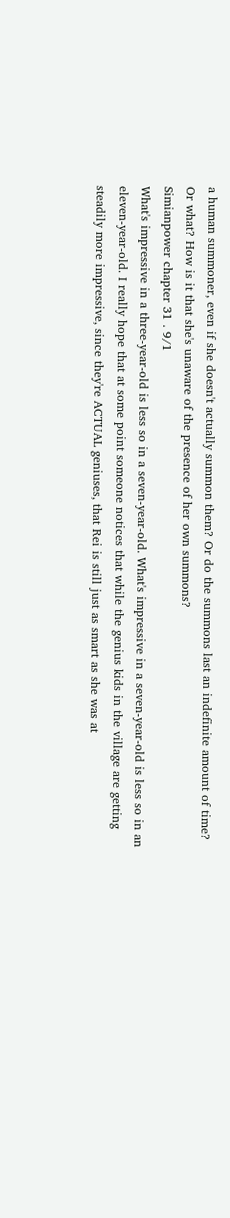a human summoner, even if she doesn't actually summon them? Or do the summons last an indefinite amount of time? Or what? How is it that she's unaware of the presence of her own summons?
Simianpower chapter 31 . 9/1
What's impressive in a three-year-old is less so in a seven-year-old. What's impressive in a seven-year-old is less so in an eleven-year-old. I really hope that at some point someone notices that while the genius kids in the village are getting steadily more impressive, since they're ACTUAL geniuses, that Rei is still just as smart as she was at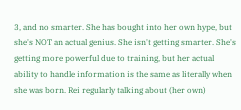3, and no smarter. She has bought into her own hype, but she's NOT an actual genius. She isn't getting smarter. She's getting more powerful due to training, but her actual ability to handle information is the same as literally when she was born. Rei regularly talking about (her own)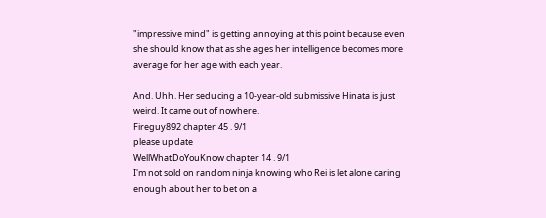"impressive mind" is getting annoying at this point because even she should know that as she ages her intelligence becomes more average for her age with each year.

And. Uhh. Her seducing a 10-year-old submissive Hinata is just weird. It came out of nowhere.
Fireguy892 chapter 45 . 9/1
please update
WellWhatDoYouKnow chapter 14 . 9/1
I'm not sold on random ninja knowing who Rei is let alone caring enough about her to bet on a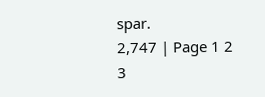spar.
2,747 | Page 1 2 3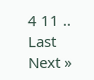4 11 .. Last Next »